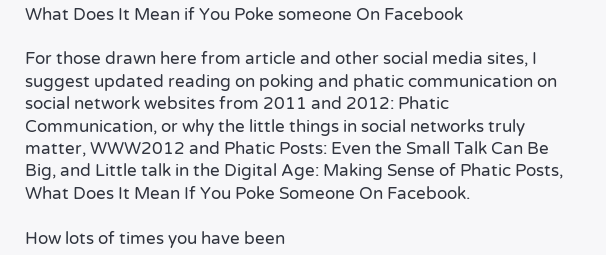What Does It Mean if You Poke someone On Facebook

For those drawn here from article and other social media sites, I suggest updated reading on poking and phatic communication on social network websites from 2011 and 2012: Phatic Communication, or why the little things in social networks truly matter, WWW2012 and Phatic Posts: Even the Small Talk Can Be Big, and Little talk in the Digital Age: Making Sense of Phatic Posts, What Does It Mean If You Poke Someone On Facebook.

How lots of times you have been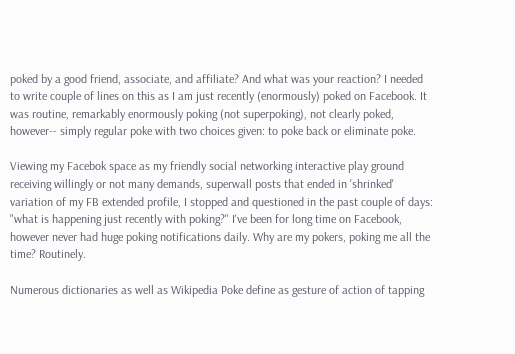poked by a good friend, associate, and affiliate? And what was your reaction? I needed to write couple of lines on this as I am just recently (enormously) poked on Facebook. It was routine, remarkably enormously poking (not superpoking), not clearly poked, however-- simply regular poke with two choices given: to poke back or eliminate poke.

Viewing my Facebok space as my friendly social networking interactive play ground receiving willingly or not many demands, superwall posts that ended in 'shrinked' variation of my FB extended profile, I stopped and questioned in the past couple of days: "what is happening just recently with poking?" I've been for long time on Facebook, however never had huge poking notifications daily. Why are my pokers, poking me all the time? Routinely.

Numerous dictionaries as well as Wikipedia Poke define as gesture of action of tapping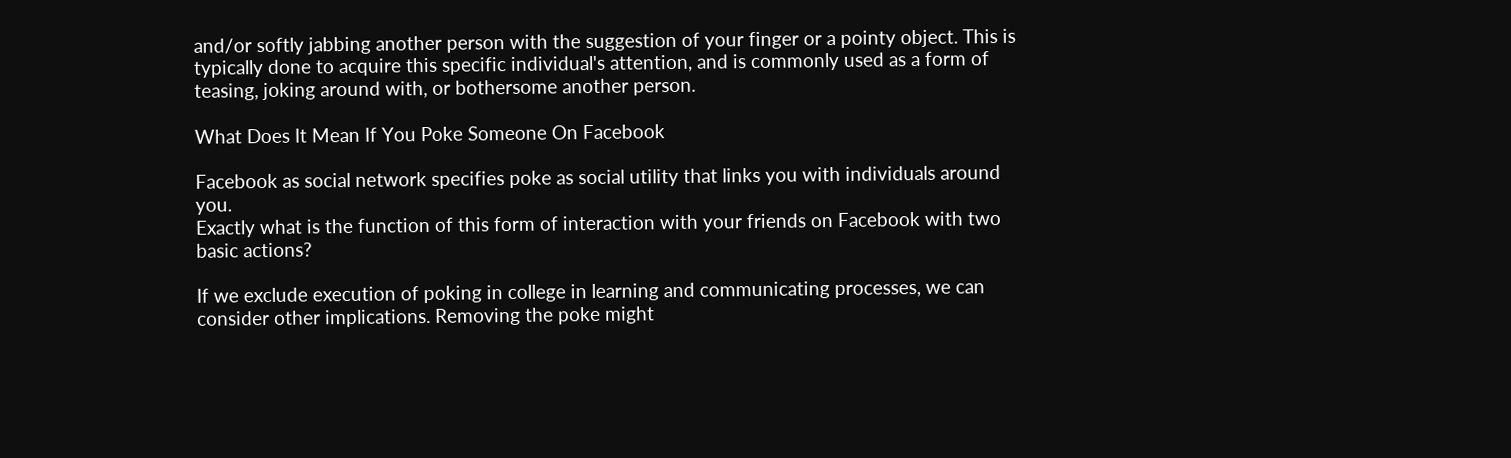and/or softly jabbing another person with the suggestion of your finger or a pointy object. This is typically done to acquire this specific individual's attention, and is commonly used as a form of teasing, joking around with, or bothersome another person.

What Does It Mean If You Poke Someone On Facebook

Facebook as social network specifies poke as social utility that links you with individuals around you.
Exactly what is the function of this form of interaction with your friends on Facebook with two basic actions?

If we exclude execution of poking in college in learning and communicating processes, we can consider other implications. Removing the poke might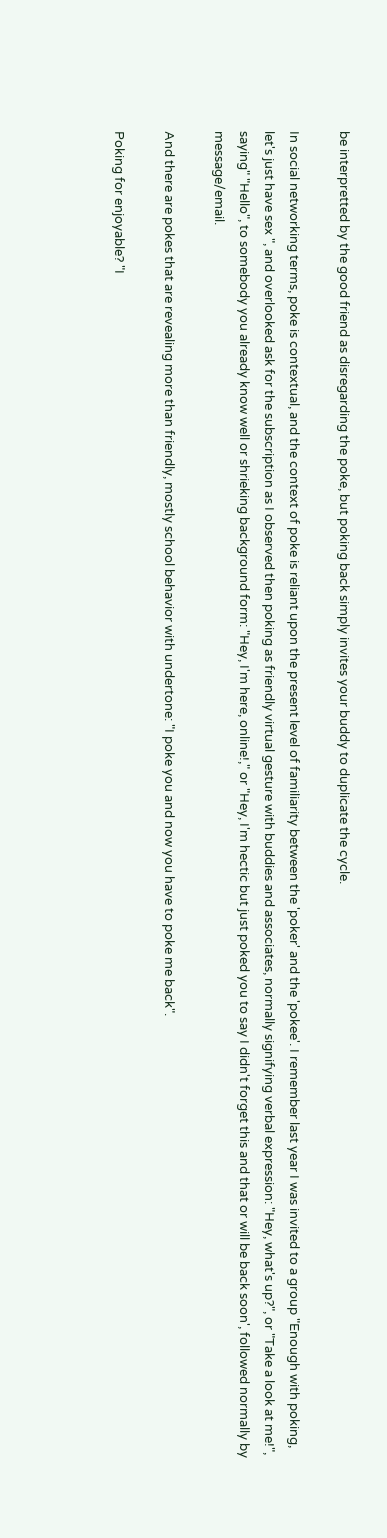be interpretted by the good friend as disregarding the poke, but poking back simply invites your buddy to duplicate the cycle.

In social networking terms, poke is contextual, and the context of poke is reliant upon the present level of familiarity between the 'poker' and the 'pokee'. I remember last year I was invited to a group "Enough with poking, let's just have sex ", and overlooked ask for the subscription as I observed then poking as friendly virtual gesture with buddies and associates, normally signifying verbal expression: "Hey, what's up?", or "Take a look at me!", saying" "Hello", to somebody you already know well or shrieking background form: "Hey, I'm here, online!," or "Hey, I'm hectic but just poked you to say I didn't forget this and that or will be back soon', followed normally by message/email.

And there are pokes that are revealing more than friendly, mostly school behavior with undertone: "I poke you and now you have to poke me back".

Poking for enjoyable? "I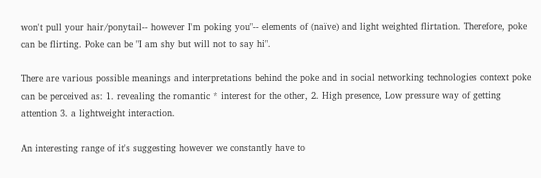won't pull your hair/ponytail-- however I'm poking you"-- elements of (naïve) and light weighted flirtation. Therefore, poke can be flirting. Poke can be "I am shy but will not to say hi".

There are various possible meanings and interpretations behind the poke and in social networking technologies context poke can be perceived as: 1. revealing the romantic * interest for the other, 2. High presence, Low pressure way of getting attention 3. a lightweight interaction.

An interesting range of it's suggesting however we constantly have to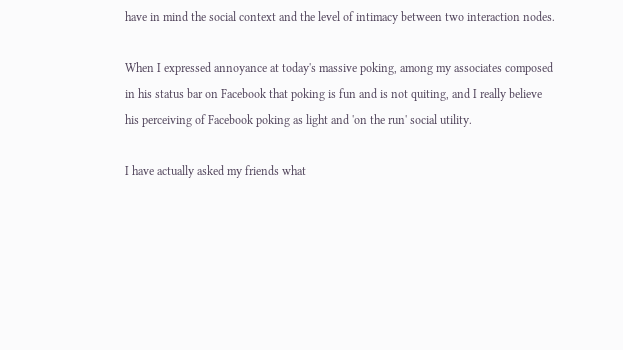have in mind the social context and the level of intimacy between two interaction nodes.

When I expressed annoyance at today's massive poking, among my associates composed in his status bar on Facebook that poking is fun and is not quiting, and I really believe his perceiving of Facebook poking as light and 'on the run' social utility.

I have actually asked my friends what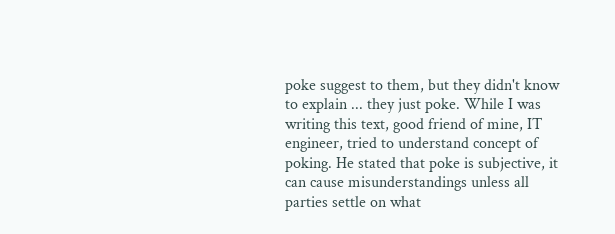poke suggest to them, but they didn't know to explain ... they just poke. While I was writing this text, good friend of mine, IT engineer, tried to understand concept of poking. He stated that poke is subjective, it can cause misunderstandings unless all parties settle on what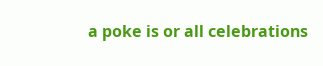a poke is or all celebrations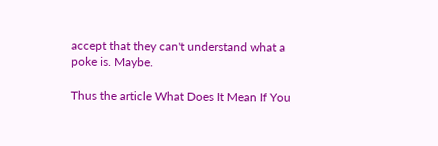accept that they can't understand what a poke is. Maybe.

Thus the article What Does It Mean If You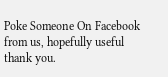Poke Someone On Facebook from us, hopefully useful thank you.